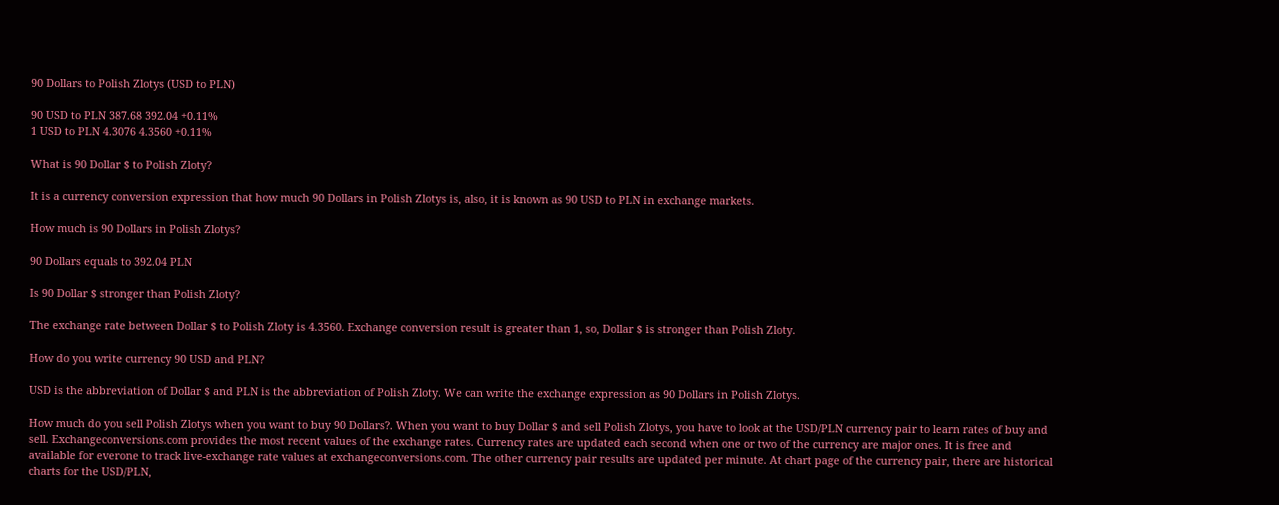90 Dollars to Polish Zlotys (USD to PLN)

90 USD to PLN 387.68 392.04 +0.11%
1 USD to PLN 4.3076 4.3560 +0.11%

What is 90 Dollar $ to Polish Zloty?

It is a currency conversion expression that how much 90 Dollars in Polish Zlotys is, also, it is known as 90 USD to PLN in exchange markets.

How much is 90 Dollars in Polish Zlotys?

90 Dollars equals to 392.04 PLN

Is 90 Dollar $ stronger than Polish Zloty?

The exchange rate between Dollar $ to Polish Zloty is 4.3560. Exchange conversion result is greater than 1, so, Dollar $ is stronger than Polish Zloty.

How do you write currency 90 USD and PLN?

USD is the abbreviation of Dollar $ and PLN is the abbreviation of Polish Zloty. We can write the exchange expression as 90 Dollars in Polish Zlotys.

How much do you sell Polish Zlotys when you want to buy 90 Dollars?. When you want to buy Dollar $ and sell Polish Zlotys, you have to look at the USD/PLN currency pair to learn rates of buy and sell. Exchangeconversions.com provides the most recent values of the exchange rates. Currency rates are updated each second when one or two of the currency are major ones. It is free and available for everone to track live-exchange rate values at exchangeconversions.com. The other currency pair results are updated per minute. At chart page of the currency pair, there are historical charts for the USD/PLN,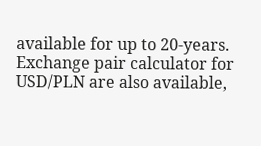available for up to 20-years.
Exchange pair calculator for USD/PLN are also available,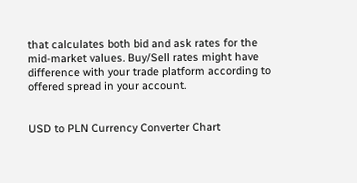that calculates both bid and ask rates for the mid-market values. Buy/Sell rates might have difference with your trade platform according to offered spread in your account.


USD to PLN Currency Converter Chart